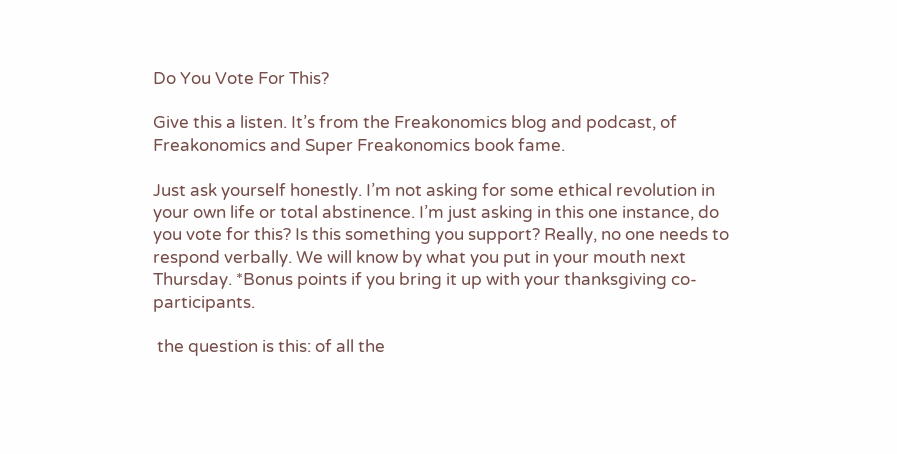Do You Vote For This?

Give this a listen. It’s from the Freakonomics blog and podcast, of Freakonomics and Super Freakonomics book fame.

Just ask yourself honestly. I’m not asking for some ethical revolution in your own life or total abstinence. I’m just asking in this one instance, do you vote for this? Is this something you support? Really, no one needs to respond verbally. We will know by what you put in your mouth next Thursday. *Bonus points if you bring it up with your thanksgiving co-participants.

 the question is this: of all the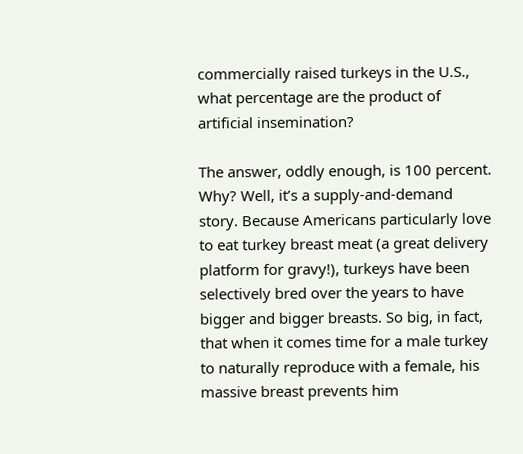commercially raised turkeys in the U.S., what percentage are the product of artificial insemination?

The answer, oddly enough, is 100 percent. Why? Well, it’s a supply-and-demand story. Because Americans particularly love to eat turkey breast meat (a great delivery platform for gravy!), turkeys have been selectively bred over the years to have bigger and bigger breasts. So big, in fact, that when it comes time for a male turkey to naturally reproduce with a female, his massive breast prevents him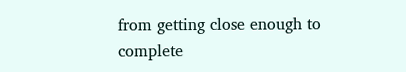from getting close enough to complete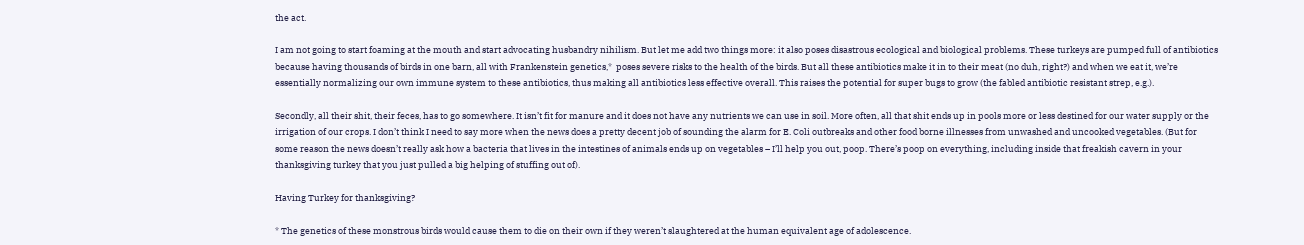the act.

I am not going to start foaming at the mouth and start advocating husbandry nihilism. But let me add two things more: it also poses disastrous ecological and biological problems. These turkeys are pumped full of antibiotics because having thousands of birds in one barn, all with Frankenstein genetics,*  poses severe risks to the health of the birds. But all these antibiotics make it in to their meat (no duh, right?) and when we eat it, we’re essentially normalizing our own immune system to these antibiotics, thus making all antibiotics less effective overall. This raises the potential for super bugs to grow (the fabled antibiotic resistant strep, e.g.).

Secondly, all their shit, their feces, has to go somewhere. It isn’t fit for manure and it does not have any nutrients we can use in soil. More often, all that shit ends up in pools more or less destined for our water supply or the irrigation of our crops. I don’t think I need to say more when the news does a pretty decent job of sounding the alarm for E. Coli outbreaks and other food borne illnesses from unwashed and uncooked vegetables. (But for some reason the news doesn’t really ask how a bacteria that lives in the intestines of animals ends up on vegetables – I’ll help you out, poop. There’s poop on everything, including inside that freakish cavern in your thanksgiving turkey that you just pulled a big helping of stuffing out of).

Having Turkey for thanksgiving?

* The genetics of these monstrous birds would cause them to die on their own if they weren’t slaughtered at the human equivalent age of adolescence.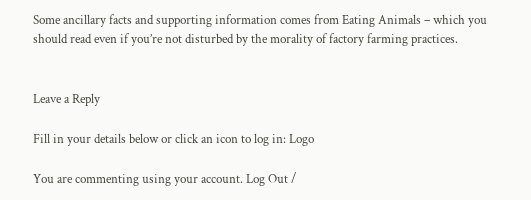Some ancillary facts and supporting information comes from Eating Animals – which you should read even if you’re not disturbed by the morality of factory farming practices.


Leave a Reply

Fill in your details below or click an icon to log in: Logo

You are commenting using your account. Log Out /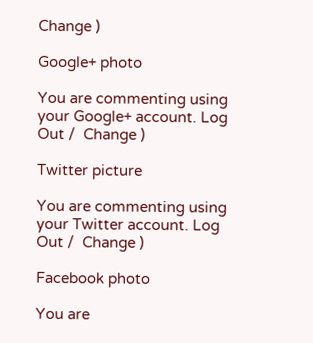Change )

Google+ photo

You are commenting using your Google+ account. Log Out /  Change )

Twitter picture

You are commenting using your Twitter account. Log Out /  Change )

Facebook photo

You are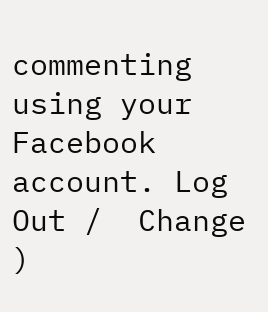commenting using your Facebook account. Log Out /  Change )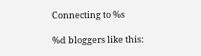Connecting to %s

%d bloggers like this: